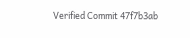Verified Commit 47f7b3ab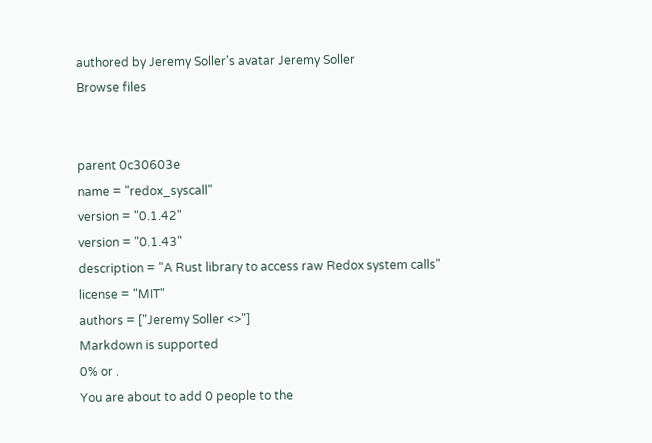authored by Jeremy Soller's avatar Jeremy Soller
Browse files


parent 0c30603e
name = "redox_syscall"
version = "0.1.42"
version = "0.1.43"
description = "A Rust library to access raw Redox system calls"
license = "MIT"
authors = ["Jeremy Soller <>"]
Markdown is supported
0% or .
You are about to add 0 people to the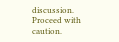discussion. Proceed with caution.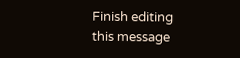Finish editing this message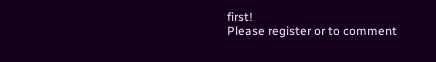first!
Please register or to comment